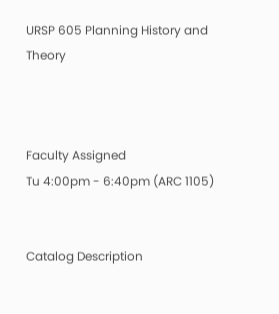URSP 605 Planning History and Theory



Faculty Assigned
Tu 4:00pm - 6:40pm (ARC 1105)


Catalog Description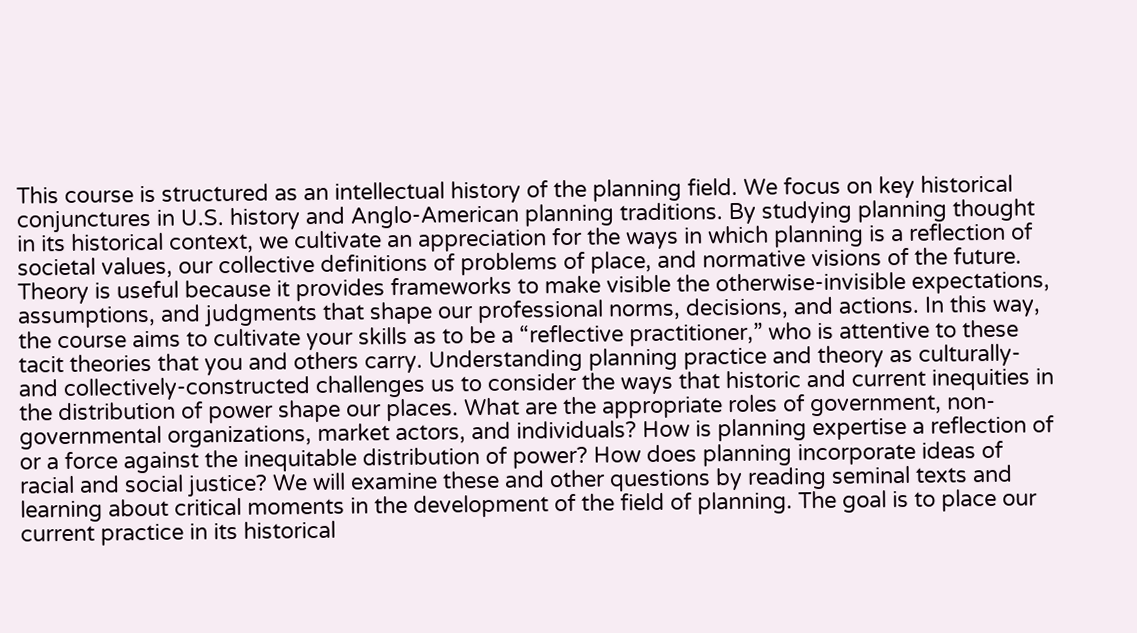This course is structured as an intellectual history of the planning field. We focus on key historical conjunctures in U.S. history and Anglo-American planning traditions. By studying planning thought in its historical context, we cultivate an appreciation for the ways in which planning is a reflection of societal values, our collective definitions of problems of place, and normative visions of the future. Theory is useful because it provides frameworks to make visible the otherwise-invisible expectations, assumptions, and judgments that shape our professional norms, decisions, and actions. In this way, the course aims to cultivate your skills as to be a “reflective practitioner,” who is attentive to these tacit theories that you and others carry. Understanding planning practice and theory as culturally- and collectively-constructed challenges us to consider the ways that historic and current inequities in the distribution of power shape our places. What are the appropriate roles of government, non-governmental organizations, market actors, and individuals? How is planning expertise a reflection of or a force against the inequitable distribution of power? How does planning incorporate ideas of racial and social justice? We will examine these and other questions by reading seminal texts and learning about critical moments in the development of the field of planning. The goal is to place our current practice in its historical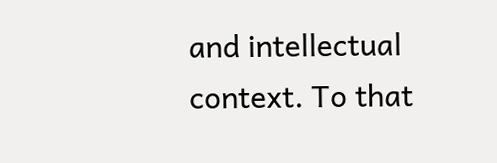and intellectual context. To that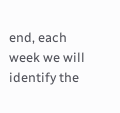end, each week we will identify the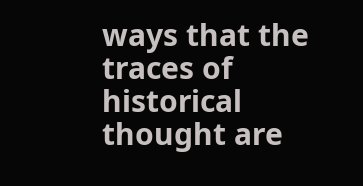ways that the traces of historical thought are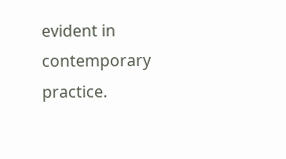evident in contemporary practice.